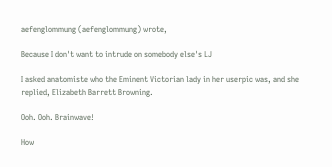aefenglommung (aefenglommung) wrote,

Because I don't want to intrude on somebody else's LJ

I asked anatomiste who the Eminent Victorian lady in her userpic was, and she replied, Elizabeth Barrett Browning.

Ooh. Ooh. Brainwave!

How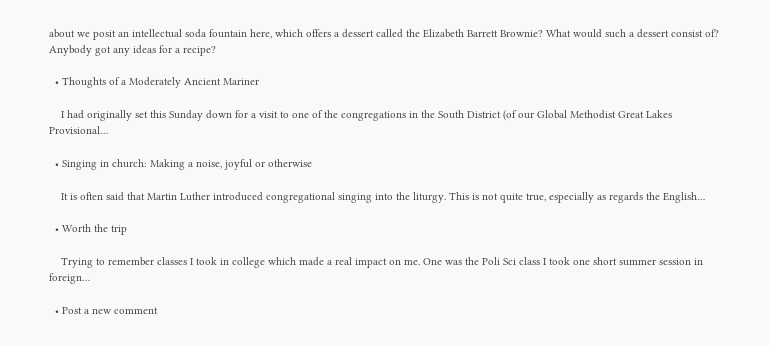about we posit an intellectual soda fountain here, which offers a dessert called the Elizabeth Barrett Brownie? What would such a dessert consist of? Anybody got any ideas for a recipe?

  • Thoughts of a Moderately Ancient Mariner

    I had originally set this Sunday down for a visit to one of the congregations in the South District (of our Global Methodist Great Lakes Provisional…

  • Singing in church: Making a noise, joyful or otherwise

    It is often said that Martin Luther introduced congregational singing into the liturgy. This is not quite true, especially as regards the English…

  • Worth the trip

    Trying to remember classes I took in college which made a real impact on me. One was the Poli Sci class I took one short summer session in foreign…

  • Post a new comment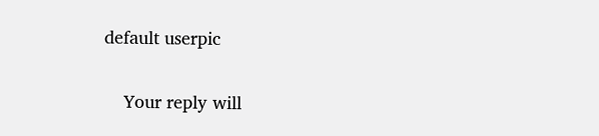default userpic

    Your reply will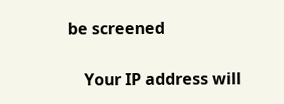be screened

    Your IP address will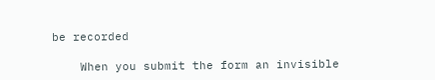be recorded

    When you submit the form an invisible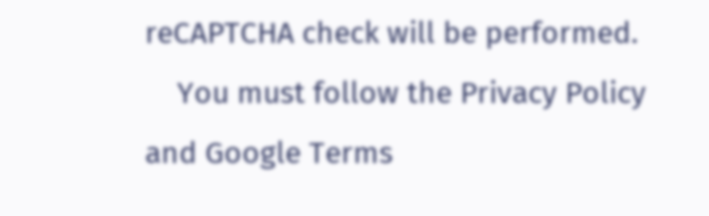reCAPTCHA check will be performed.
    You must follow the Privacy Policy and Google Terms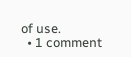of use.
  • 1 comment